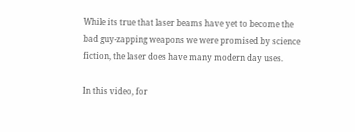While its true that laser beams have yet to become the bad guy-zapping weapons we were promised by science fiction, the laser does have many modern day uses.

In this video, for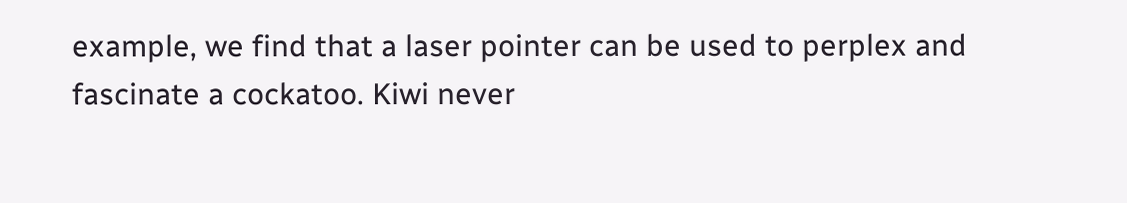example, we find that a laser pointer can be used to perplex and fascinate a cockatoo. Kiwi never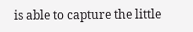is able to capture the little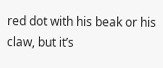red dot with his beak or his claw, but it’s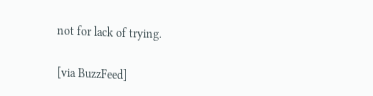not for lack of trying.

[via BuzzFeed]